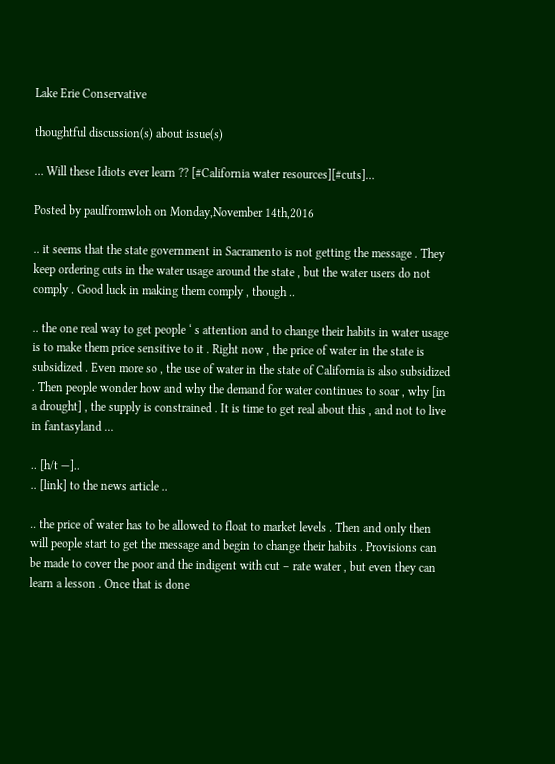Lake Erie Conservative

thoughtful discussion(s) about issue(s)

… Will these Idiots ever learn ?? [#California water resources][#cuts]…

Posted by paulfromwloh on Monday,November 14th,2016

.. it seems that the state government in Sacramento is not getting the message . They keep ordering cuts in the water usage around the state , but the water users do not comply . Good luck in making them comply , though ..

.. the one real way to get people ‘ s attention and to change their habits in water usage is to make them price sensitive to it . Right now , the price of water in the state is subsidized . Even more so , the use of water in the state of California is also subsidized . Then people wonder how and why the demand for water continues to soar , why [in a drought] , the supply is constrained . It is time to get real about this , and not to live in fantasyland …

.. [h/t —]..
.. [link] to the news article ..

.. the price of water has to be allowed to float to market levels . Then and only then will people start to get the message and begin to change their habits . Provisions can be made to cover the poor and the indigent with cut – rate water , but even they can learn a lesson . Once that is done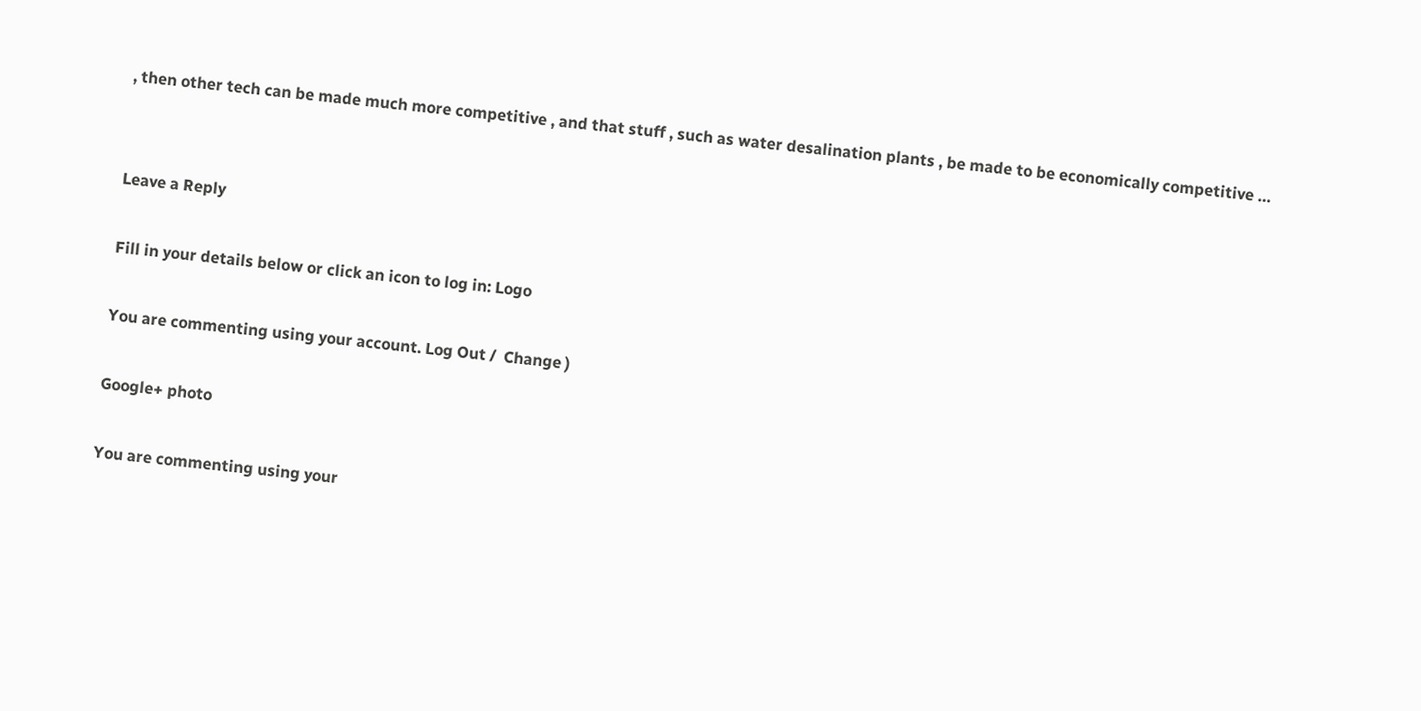, then other tech can be made much more competitive , and that stuff , such as water desalination plants , be made to be economically competitive …


Leave a Reply

Fill in your details below or click an icon to log in: Logo

You are commenting using your account. Log Out /  Change )

Google+ photo

You are commenting using your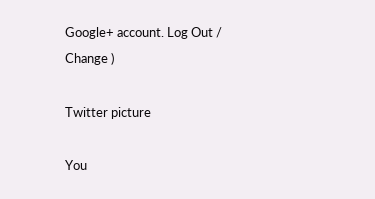Google+ account. Log Out /  Change )

Twitter picture

You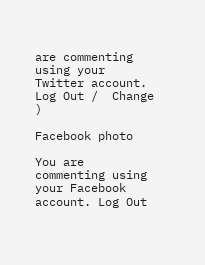are commenting using your Twitter account. Log Out /  Change )

Facebook photo

You are commenting using your Facebook account. Log Out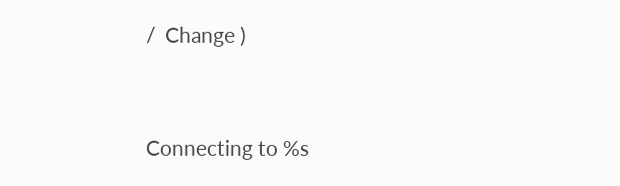/  Change )


Connecting to %s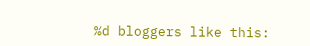%d bloggers like this: